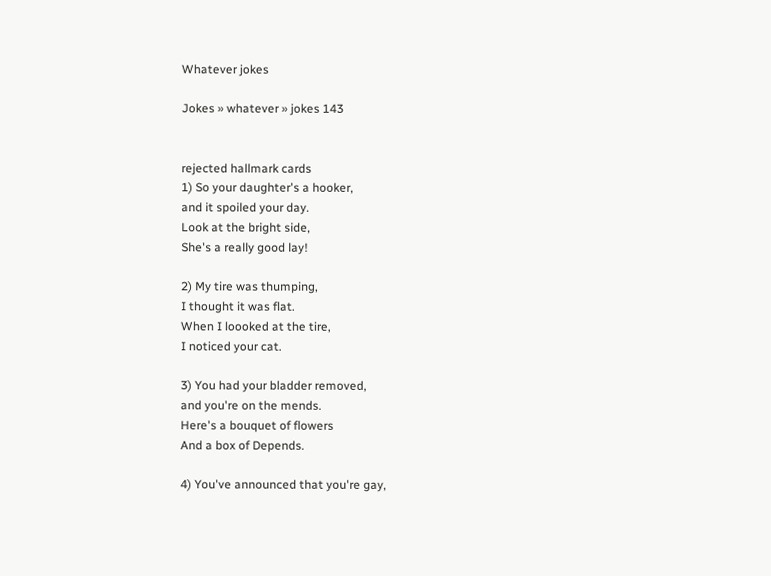Whatever jokes

Jokes » whatever » jokes 143


rejected hallmark cards
1) So your daughter's a hooker,
and it spoiled your day.
Look at the bright side,
She's a really good lay!

2) My tire was thumping,
I thought it was flat.
When I loooked at the tire,
I noticed your cat.

3) You had your bladder removed,
and you're on the mends.
Here's a bouquet of flowers
And a box of Depends.

4) You've announced that you're gay,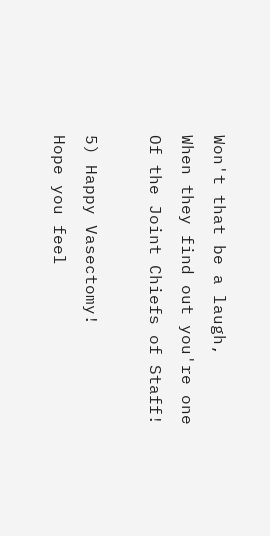Won't that be a laugh,
When they find out you're one
Of the Joint Chiefs of Staff!

5) Happy Vasectomy!
Hope you feel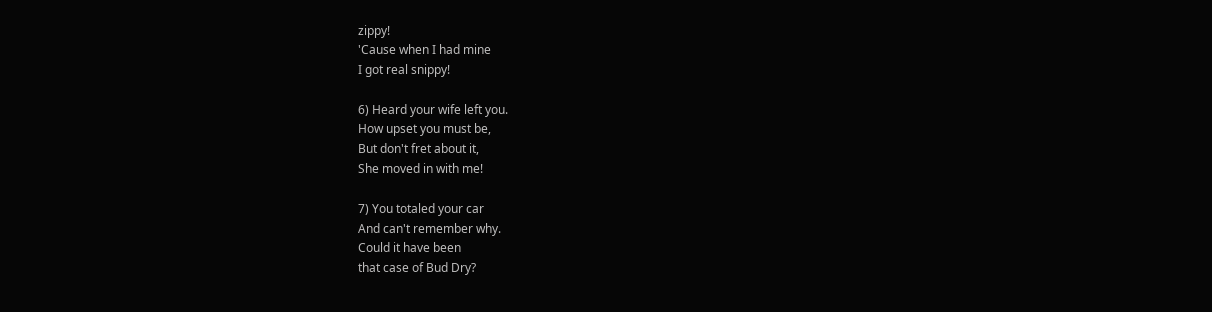zippy!
'Cause when I had mine
I got real snippy!

6) Heard your wife left you.
How upset you must be,
But don't fret about it,
She moved in with me!

7) You totaled your car
And can't remember why.
Could it have been
that case of Bud Dry?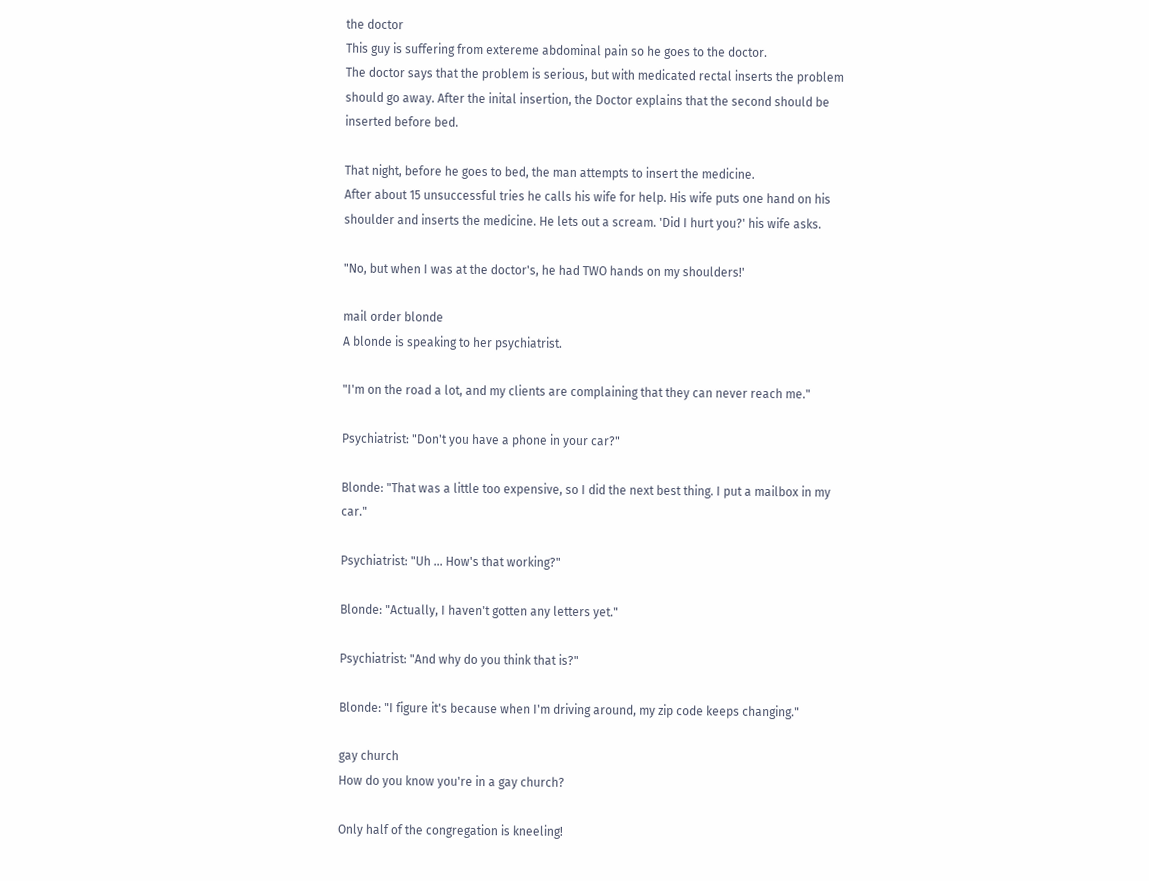the doctor
This guy is suffering from extereme abdominal pain so he goes to the doctor.
The doctor says that the problem is serious, but with medicated rectal inserts the problem should go away. After the inital insertion, the Doctor explains that the second should be inserted before bed.

That night, before he goes to bed, the man attempts to insert the medicine.
After about 15 unsuccessful tries he calls his wife for help. His wife puts one hand on his shoulder and inserts the medicine. He lets out a scream. 'Did I hurt you?' his wife asks.

"No, but when I was at the doctor's, he had TWO hands on my shoulders!'

mail order blonde
A blonde is speaking to her psychiatrist.

"I'm on the road a lot, and my clients are complaining that they can never reach me."

Psychiatrist: "Don't you have a phone in your car?"

Blonde: "That was a little too expensive, so I did the next best thing. I put a mailbox in my car."

Psychiatrist: "Uh ... How's that working?"

Blonde: "Actually, I haven't gotten any letters yet."

Psychiatrist: "And why do you think that is?"

Blonde: "I figure it's because when I'm driving around, my zip code keeps changing."

gay church
How do you know you're in a gay church?

Only half of the congregation is kneeling!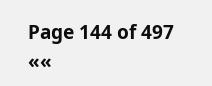Page 144 of 497     ««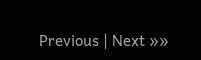Previous | Next »»